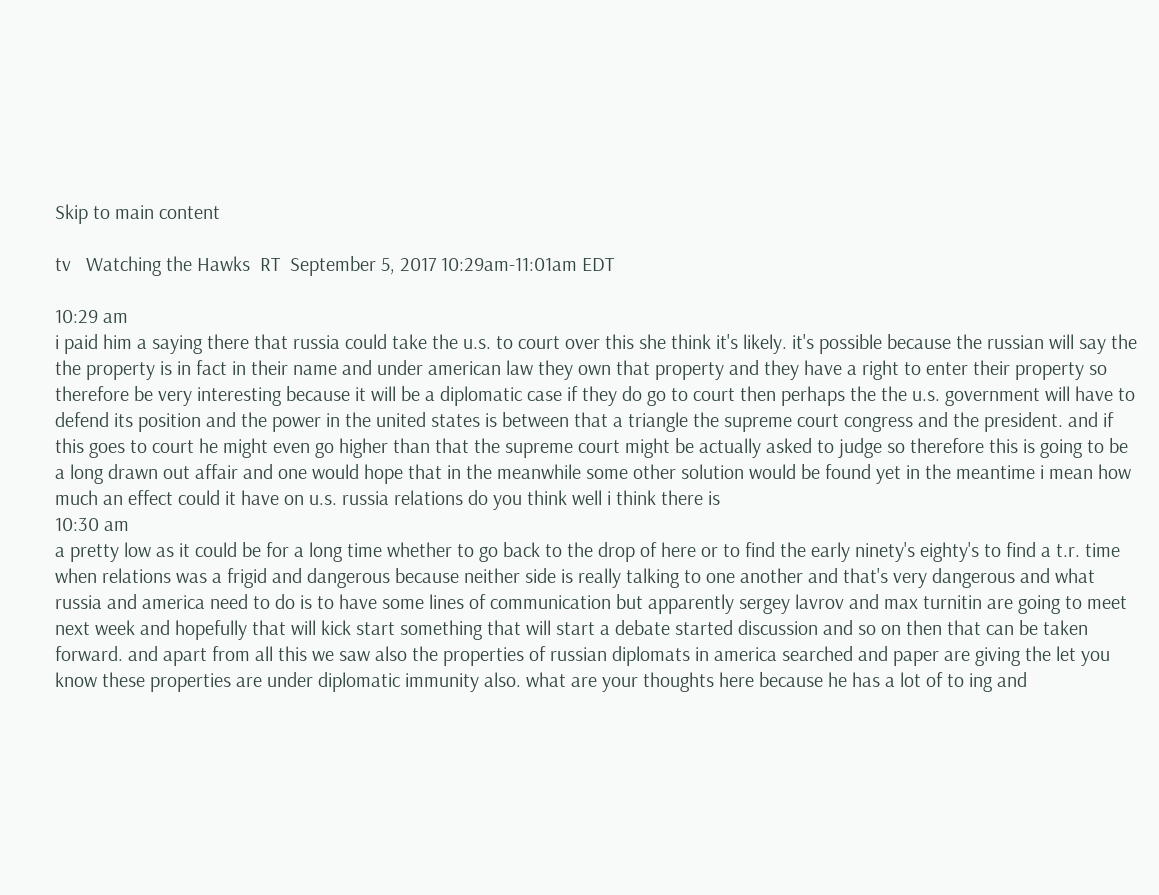Skip to main content

tv   Watching the Hawks  RT  September 5, 2017 10:29am-11:01am EDT

10:29 am
i paid him a saying there that russia could take the u.s. to court over this she think it's likely. it's possible because the russian will say the the property is in fact in their name and under american law they own that property and they have a right to enter their property so therefore be very interesting because it will be a diplomatic case if they do go to court then perhaps the the u.s. government will have to defend its position and the power in the united states is between that a triangle the supreme court congress and the president. and if this goes to court he might even go higher than that the supreme court might be actually asked to judge so therefore this is going to be a long drawn out affair and one would hope that in the meanwhile some other solution would be found yet in the meantime i mean how much an effect could it have on u.s. russia relations do you think well i think there is
10:30 am
a pretty low as it could be for a long time whether to go back to the drop of here or to find the early ninety's eighty's to find a t.r. time when relations was a frigid and dangerous because neither side is really talking to one another and that's very dangerous and what russia and america need to do is to have some lines of communication but apparently sergey lavrov and max turnitin are going to meet next week and hopefully that will kick start something that will start a debate started discussion and so on then that can be taken forward. and apart from all this we saw also the properties of russian diplomats in america searched and paper are giving the let you know these properties are under diplomatic immunity also. what are your thoughts here because he has a lot of to ing and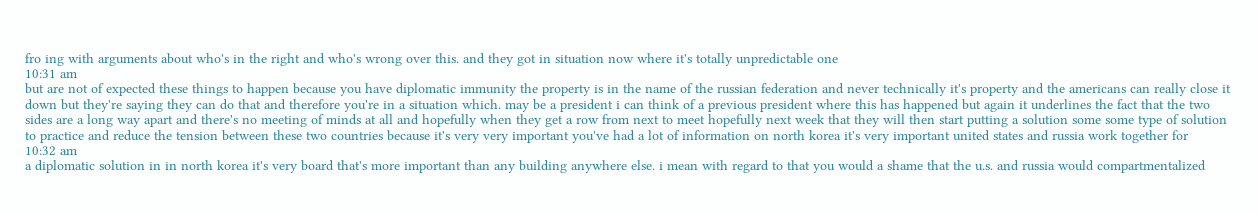fro ing with arguments about who's in the right and who's wrong over this. and they got in situation now where it's totally unpredictable one
10:31 am
but are not of expected these things to happen because you have diplomatic immunity the property is in the name of the russian federation and never technically it's property and the americans can really close it down but they're saying they can do that and therefore you're in a situation which. may be a president i can think of a previous president where this has happened but again it underlines the fact that the two sides are a long way apart and there's no meeting of minds at all and hopefully when they get a row from next to meet hopefully next week that they will then start putting a solution some some type of solution to practice and reduce the tension between these two countries because it's very very important you've had a lot of information on north korea it's very important united states and russia work together for
10:32 am
a diplomatic solution in in north korea it's very board that's more important than any building anywhere else. i mean with regard to that you would a shame that the u.s. and russia would compartmentalized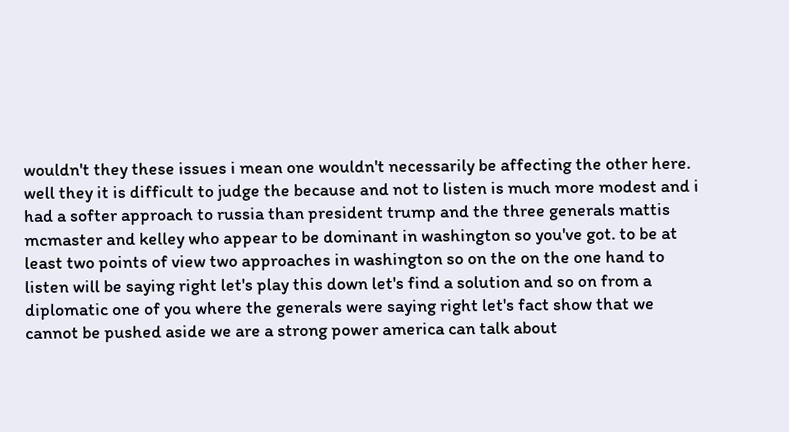wouldn't they these issues i mean one wouldn't necessarily be affecting the other here. well they it is difficult to judge the because and not to listen is much more modest and i had a softer approach to russia than president trump and the three generals mattis mcmaster and kelley who appear to be dominant in washington so you've got. to be at least two points of view two approaches in washington so on the on the one hand to listen will be saying right let's play this down let's find a solution and so on from a diplomatic one of you where the generals were saying right let's fact show that we cannot be pushed aside we are a strong power america can talk about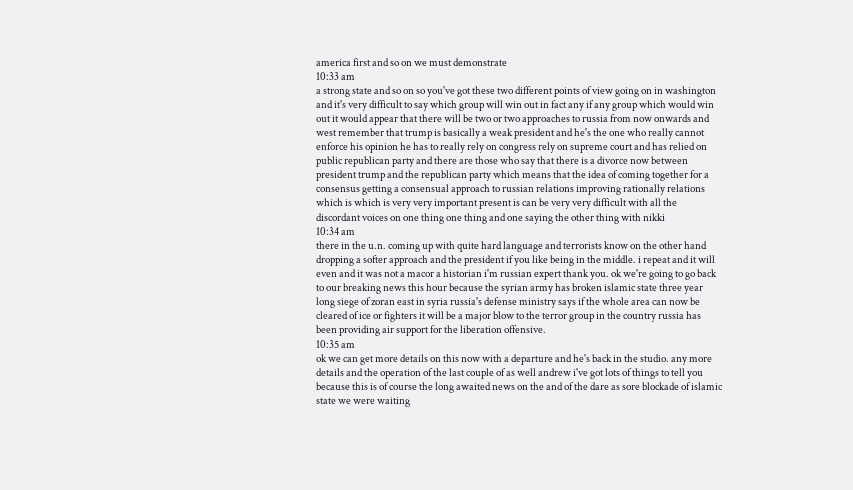america first and so on we must demonstrate
10:33 am
a strong state and so on so you've got these two different points of view going on in washington and it's very difficult to say which group will win out in fact any if any group which would win out it would appear that there will be two or two approaches to russia from now onwards and west remember that trump is basically a weak president and he's the one who really cannot enforce his opinion he has to really rely on congress rely on supreme court and has relied on public republican party and there are those who say that there is a divorce now between president trump and the republican party which means that the idea of coming together for a consensus getting a consensual approach to russian relations improving rationally relations which is which is very very important present is can be very very difficult with all the discordant voices on one thing one thing and one saying the other thing with nikki
10:34 am
there in the u.n. coming up with quite hard language and terrorists know on the other hand dropping a softer approach and the president if you like being in the middle. i repeat and it will even and it was not a macor a historian i'm russian expert thank you. ok we're going to go back to our breaking news this hour because the syrian army has broken islamic state three year long siege of zoran east in syria russia's defense ministry says if the whole area can now be cleared of ice or fighters it will be a major blow to the terror group in the country russia has been providing air support for the liberation offensive.
10:35 am
ok we can get more details on this now with a departure and he's back in the studio. any more details and the operation of the last couple of as well andrew i've got lots of things to tell you because this is of course the long awaited news on the and of the dare as sore blockade of islamic state we were waiting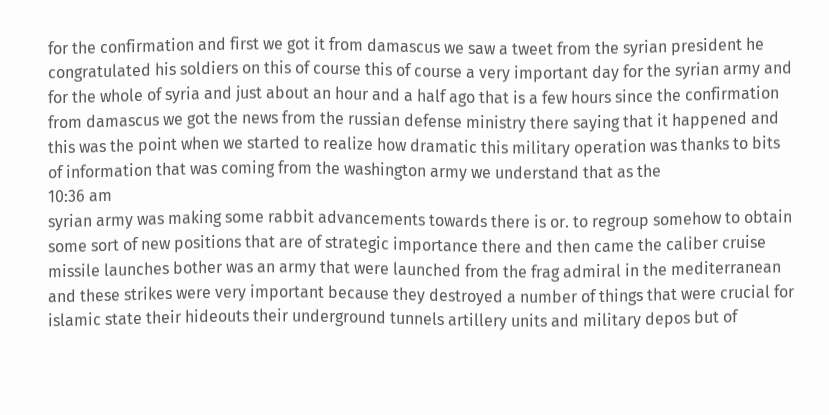for the confirmation and first we got it from damascus we saw a tweet from the syrian president he congratulated his soldiers on this of course this of course a very important day for the syrian army and for the whole of syria and just about an hour and a half ago that is a few hours since the confirmation from damascus we got the news from the russian defense ministry there saying that it happened and this was the point when we started to realize how dramatic this military operation was thanks to bits of information that was coming from the washington army we understand that as the
10:36 am
syrian army was making some rabbit advancements towards there is or. to regroup somehow to obtain some sort of new positions that are of strategic importance there and then came the caliber cruise missile launches bother was an army that were launched from the frag admiral in the mediterranean and these strikes were very important because they destroyed a number of things that were crucial for islamic state their hideouts their underground tunnels artillery units and military depos but of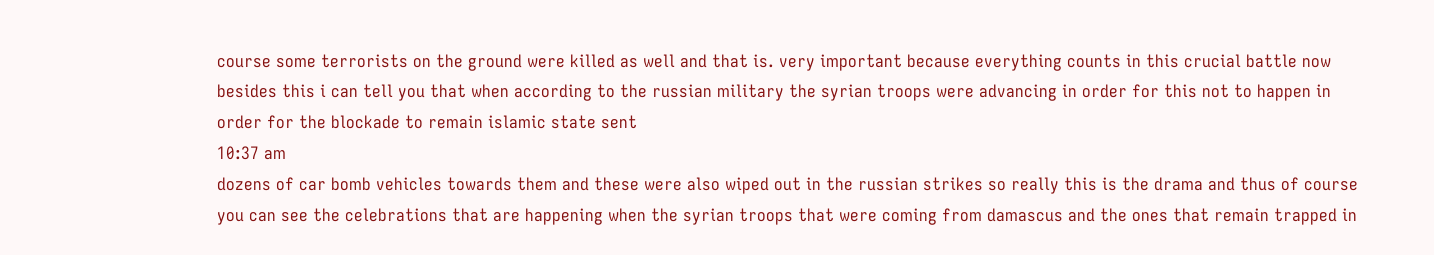course some terrorists on the ground were killed as well and that is. very important because everything counts in this crucial battle now besides this i can tell you that when according to the russian military the syrian troops were advancing in order for this not to happen in order for the blockade to remain islamic state sent
10:37 am
dozens of car bomb vehicles towards them and these were also wiped out in the russian strikes so really this is the drama and thus of course you can see the celebrations that are happening when the syrian troops that were coming from damascus and the ones that remain trapped in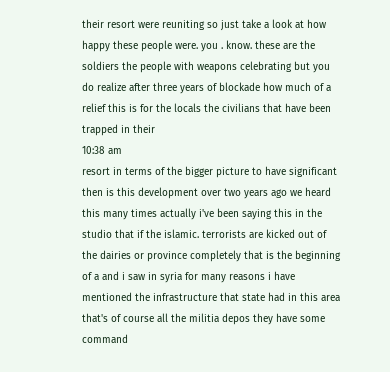their resort were reuniting so just take a look at how happy these people were. you . know. these are the soldiers the people with weapons celebrating but you do realize after three years of blockade how much of a relief this is for the locals the civilians that have been trapped in their
10:38 am
resort in terms of the bigger picture to have significant then is this development over two years ago we heard this many times actually i've been saying this in the studio that if the islamic. terrorists are kicked out of the dairies or province completely that is the beginning of a and i saw in syria for many reasons i have mentioned the infrastructure that state had in this area that's of course all the militia depos they have some command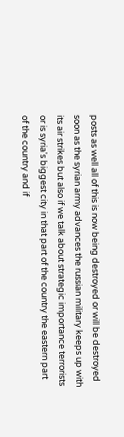posts as well all of this is now being destroyed or will be destroyed soon as the syrian army advances the russian military keeps up with its air strikes but also if we talk about strategic importance terrorists or is syria's biggest city in that part of the country the eastern part of the country and if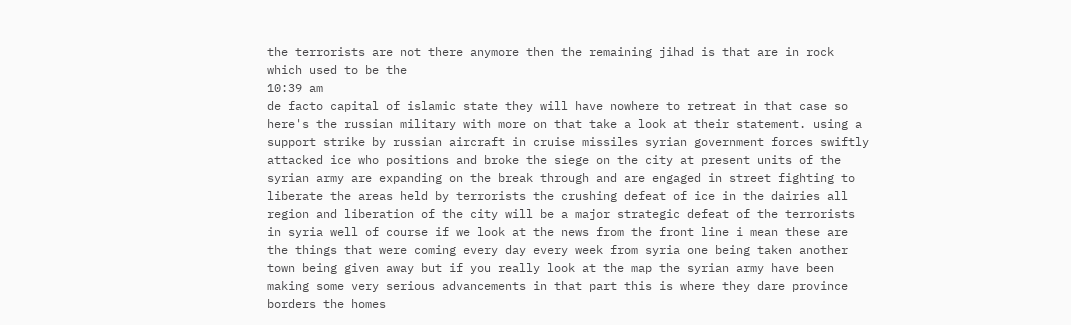the terrorists are not there anymore then the remaining jihad is that are in rock which used to be the
10:39 am
de facto capital of islamic state they will have nowhere to retreat in that case so here's the russian military with more on that take a look at their statement. using a support strike by russian aircraft in cruise missiles syrian government forces swiftly attacked ice who positions and broke the siege on the city at present units of the syrian army are expanding on the break through and are engaged in street fighting to liberate the areas held by terrorists the crushing defeat of ice in the dairies all region and liberation of the city will be a major strategic defeat of the terrorists in syria well of course if we look at the news from the front line i mean these are the things that were coming every day every week from syria one being taken another town being given away but if you really look at the map the syrian army have been making some very serious advancements in that part this is where they dare province borders the homes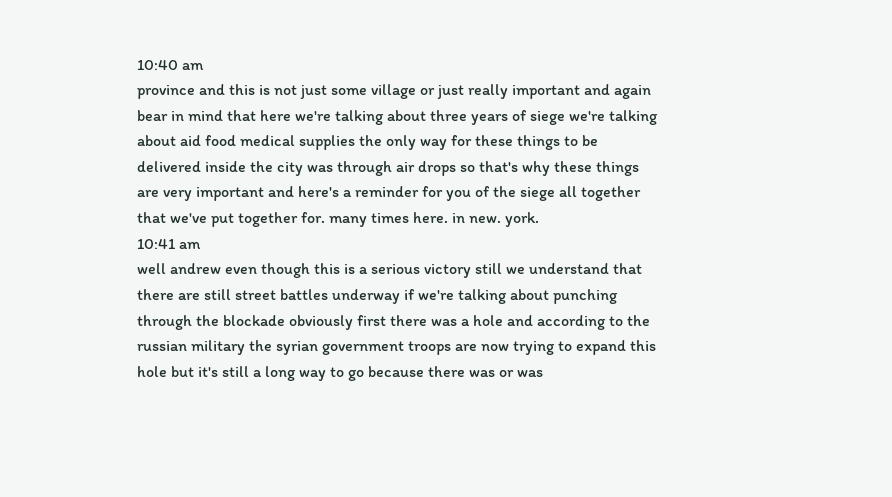10:40 am
province and this is not just some village or just really important and again bear in mind that here we're talking about three years of siege we're talking about aid food medical supplies the only way for these things to be delivered inside the city was through air drops so that's why these things are very important and here's a reminder for you of the siege all together that we've put together for. many times here. in new. york.
10:41 am
well andrew even though this is a serious victory still we understand that there are still street battles underway if we're talking about punching through the blockade obviously first there was a hole and according to the russian military the syrian government troops are now trying to expand this hole but it's still a long way to go because there was or was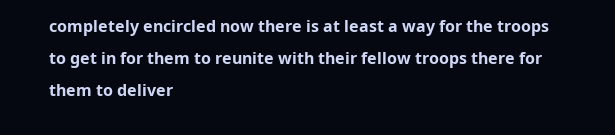completely encircled now there is at least a way for the troops to get in for them to reunite with their fellow troops there for them to deliver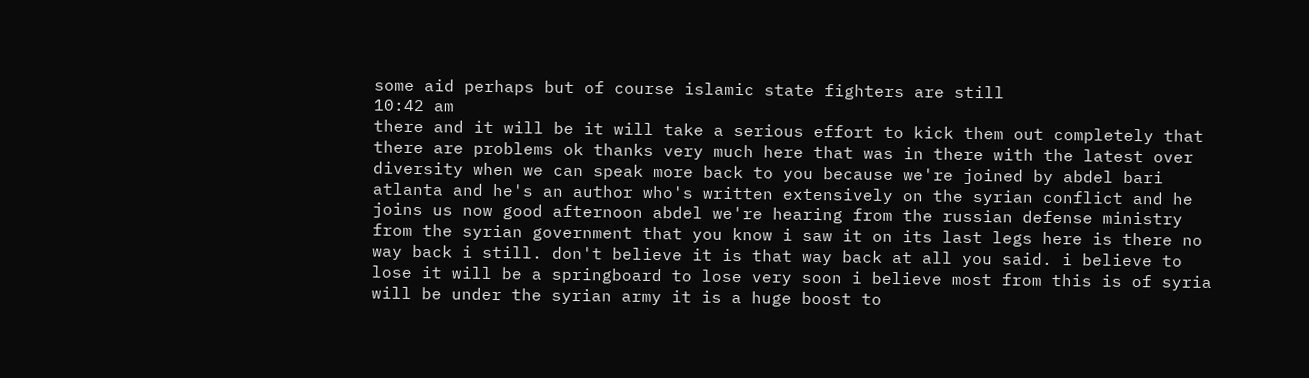some aid perhaps but of course islamic state fighters are still
10:42 am
there and it will be it will take a serious effort to kick them out completely that there are problems ok thanks very much here that was in there with the latest over diversity when we can speak more back to you because we're joined by abdel bari atlanta and he's an author who's written extensively on the syrian conflict and he joins us now good afternoon abdel we're hearing from the russian defense ministry from the syrian government that you know i saw it on its last legs here is there no way back i still. don't believe it is that way back at all you said. i believe to lose it will be a springboard to lose very soon i believe most from this is of syria will be under the syrian army it is a huge boost to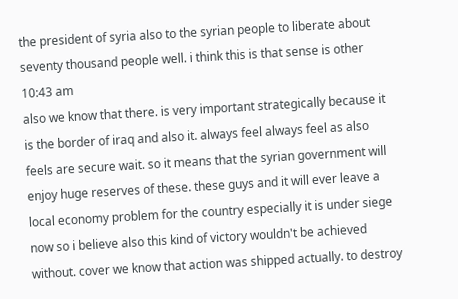the president of syria also to the syrian people to liberate about seventy thousand people well. i think this is that sense is other
10:43 am
also we know that there. is very important strategically because it is the border of iraq and also it. always feel always feel as also feels are secure wait. so it means that the syrian government will enjoy huge reserves of these. these guys and it will ever leave a local economy problem for the country especially it is under siege now so i believe also this kind of victory wouldn't be achieved without. cover we know that action was shipped actually. to destroy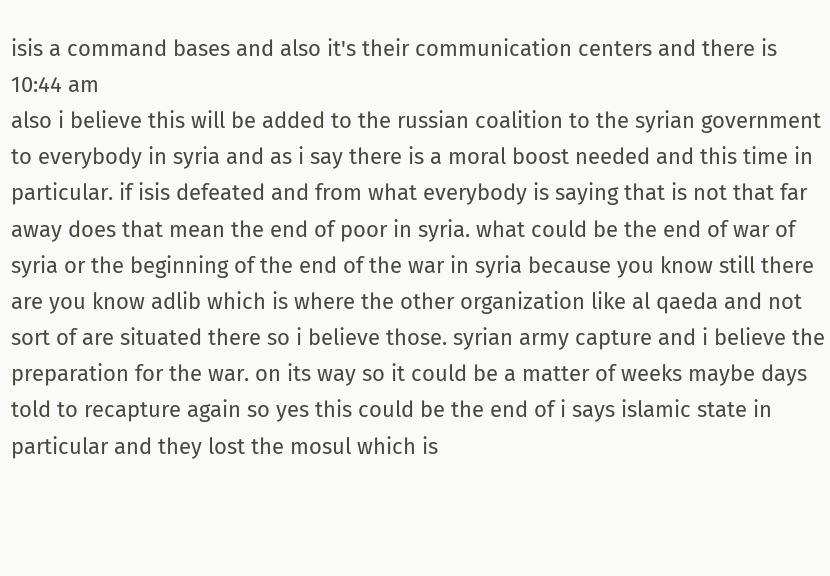isis a command bases and also it's their communication centers and there is
10:44 am
also i believe this will be added to the russian coalition to the syrian government to everybody in syria and as i say there is a moral boost needed and this time in particular. if isis defeated and from what everybody is saying that is not that far away does that mean the end of poor in syria. what could be the end of war of syria or the beginning of the end of the war in syria because you know still there are you know adlib which is where the other organization like al qaeda and not sort of are situated there so i believe those. syrian army capture and i believe the preparation for the war. on its way so it could be a matter of weeks maybe days told to recapture again so yes this could be the end of i says islamic state in particular and they lost the mosul which is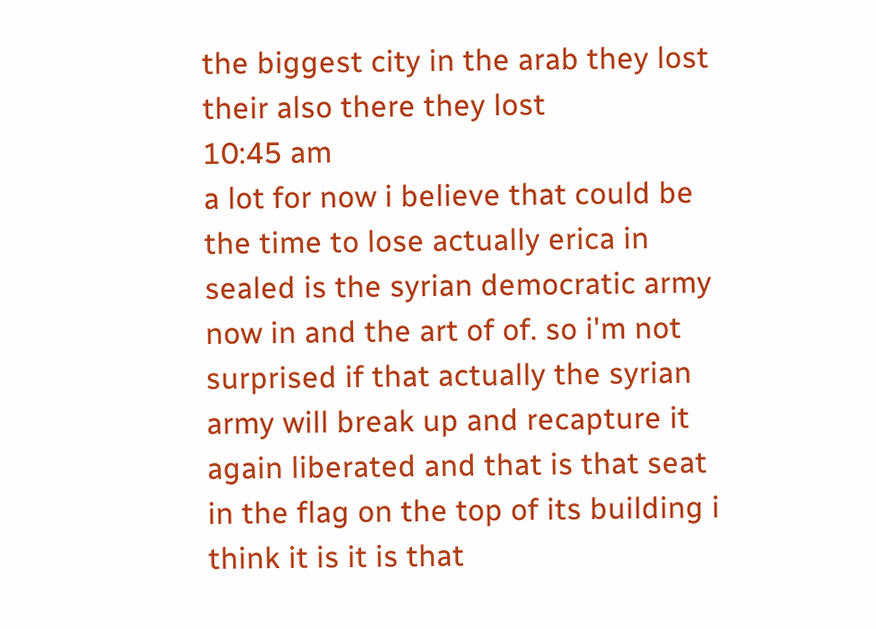the biggest city in the arab they lost their also there they lost
10:45 am
a lot for now i believe that could be the time to lose actually erica in sealed is the syrian democratic army now in and the art of of. so i'm not surprised if that actually the syrian army will break up and recapture it again liberated and that is that seat in the flag on the top of its building i think it is it is that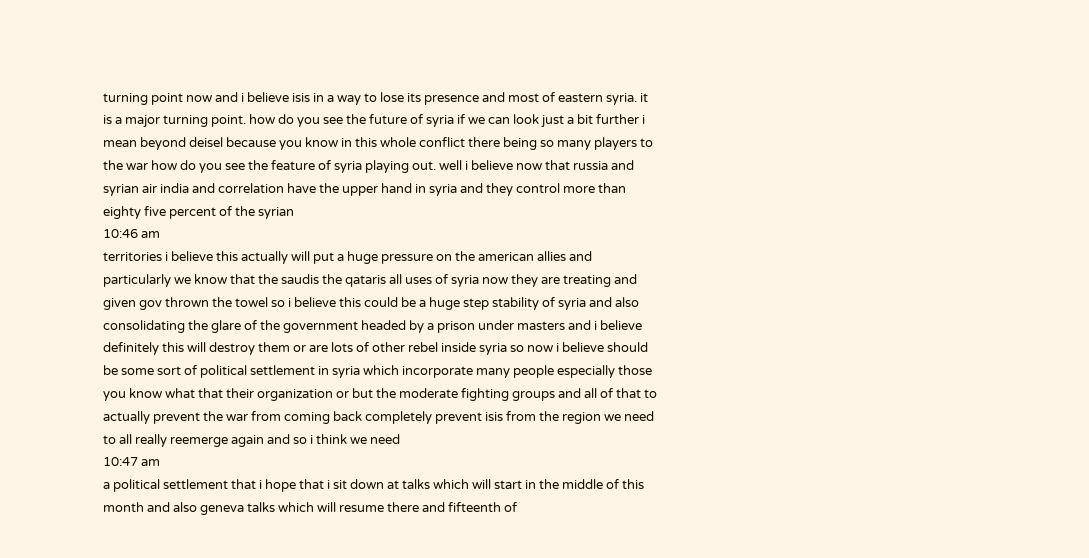turning point now and i believe isis in a way to lose its presence and most of eastern syria. it is a major turning point. how do you see the future of syria if we can look just a bit further i mean beyond deisel because you know in this whole conflict there being so many players to the war how do you see the feature of syria playing out. well i believe now that russia and syrian air india and correlation have the upper hand in syria and they control more than eighty five percent of the syrian
10:46 am
territories i believe this actually will put a huge pressure on the american allies and particularly we know that the saudis the qataris all uses of syria now they are treating and given gov thrown the towel so i believe this could be a huge step stability of syria and also consolidating the glare of the government headed by a prison under masters and i believe definitely this will destroy them or are lots of other rebel inside syria so now i believe should be some sort of political settlement in syria which incorporate many people especially those you know what that their organization or but the moderate fighting groups and all of that to actually prevent the war from coming back completely prevent isis from the region we need to all really reemerge again and so i think we need
10:47 am
a political settlement that i hope that i sit down at talks which will start in the middle of this month and also geneva talks which will resume there and fifteenth of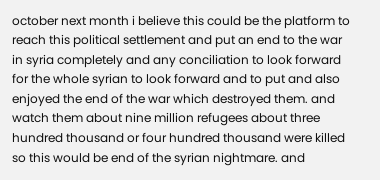october next month i believe this could be the platform to reach this political settlement and put an end to the war in syria completely and any conciliation to look forward for the whole syrian to look forward and to put and also enjoyed the end of the war which destroyed them. and watch them about nine million refugees about three hundred thousand or four hundred thousand were killed so this would be end of the syrian nightmare. and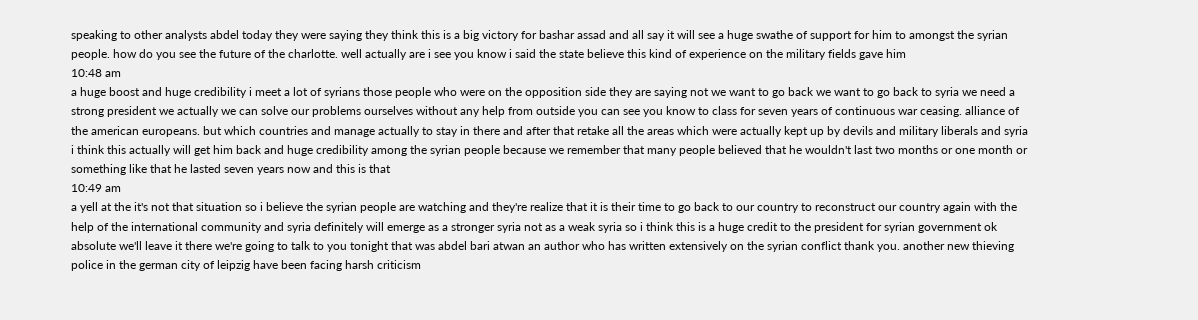speaking to other analysts abdel today they were saying they think this is a big victory for bashar assad and all say it will see a huge swathe of support for him to amongst the syrian people. how do you see the future of the charlotte. well actually are i see you know i said the state believe this kind of experience on the military fields gave him
10:48 am
a huge boost and huge credibility i meet a lot of syrians those people who were on the opposition side they are saying not we want to go back we want to go back to syria we need a strong president we actually we can solve our problems ourselves without any help from outside you can see you know to class for seven years of continuous war ceasing. alliance of the american europeans. but which countries and manage actually to stay in there and after that retake all the areas which were actually kept up by devils and military liberals and syria i think this actually will get him back and huge credibility among the syrian people because we remember that many people believed that he wouldn't last two months or one month or something like that he lasted seven years now and this is that
10:49 am
a yell at the it's not that situation so i believe the syrian people are watching and they're realize that it is their time to go back to our country to reconstruct our country again with the help of the international community and syria definitely will emerge as a stronger syria not as a weak syria so i think this is a huge credit to the president for syrian government ok absolute we'll leave it there we're going to talk to you tonight that was abdel bari atwan an author who has written extensively on the syrian conflict thank you. another new thieving police in the german city of leipzig have been facing harsh criticism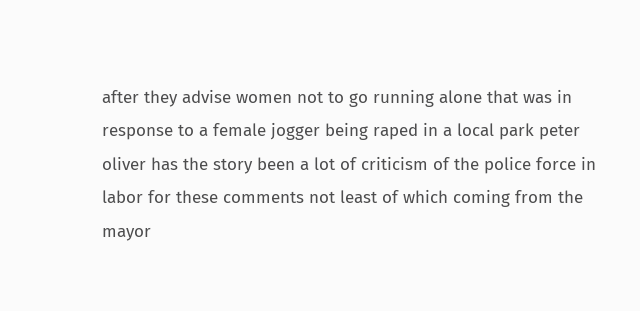after they advise women not to go running alone that was in response to a female jogger being raped in a local park peter oliver has the story been a lot of criticism of the police force in labor for these comments not least of which coming from the mayor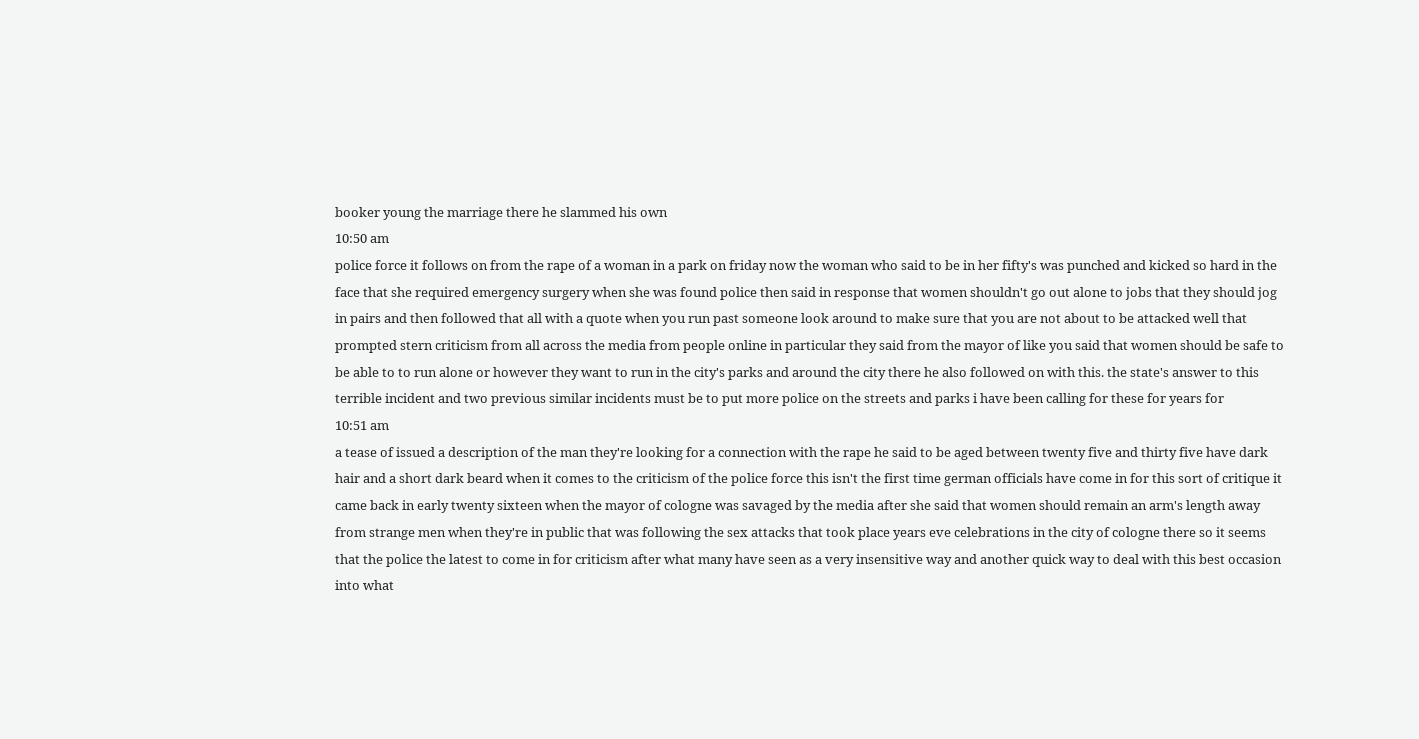booker young the marriage there he slammed his own
10:50 am
police force it follows on from the rape of a woman in a park on friday now the woman who said to be in her fifty's was punched and kicked so hard in the face that she required emergency surgery when she was found police then said in response that women shouldn't go out alone to jobs that they should jog in pairs and then followed that all with a quote when you run past someone look around to make sure that you are not about to be attacked well that prompted stern criticism from all across the media from people online in particular they said from the mayor of like you said that women should be safe to be able to to run alone or however they want to run in the city's parks and around the city there he also followed on with this. the state's answer to this terrible incident and two previous similar incidents must be to put more police on the streets and parks i have been calling for these for years for
10:51 am
a tease of issued a description of the man they're looking for a connection with the rape he said to be aged between twenty five and thirty five have dark hair and a short dark beard when it comes to the criticism of the police force this isn't the first time german officials have come in for this sort of critique it came back in early twenty sixteen when the mayor of cologne was savaged by the media after she said that women should remain an arm's length away from strange men when they're in public that was following the sex attacks that took place years eve celebrations in the city of cologne there so it seems that the police the latest to come in for criticism after what many have seen as a very insensitive way and another quick way to deal with this best occasion into what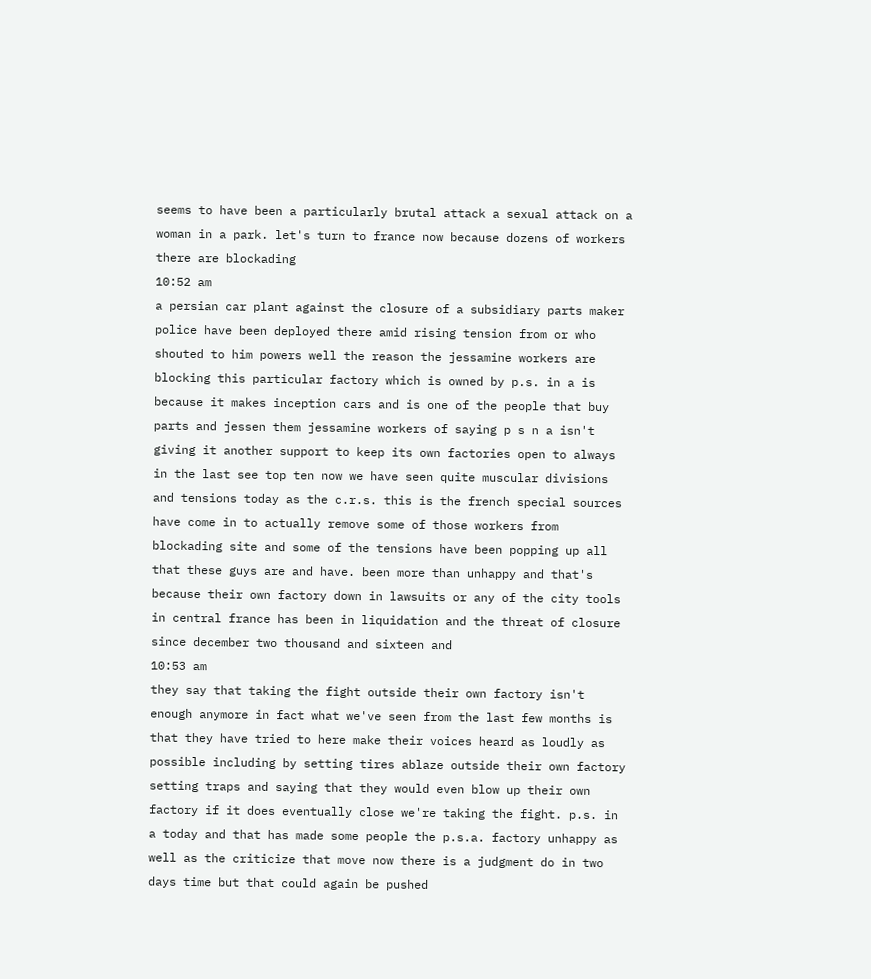seems to have been a particularly brutal attack a sexual attack on a woman in a park. let's turn to france now because dozens of workers there are blockading
10:52 am
a persian car plant against the closure of a subsidiary parts maker police have been deployed there amid rising tension from or who shouted to him powers well the reason the jessamine workers are blocking this particular factory which is owned by p.s. in a is because it makes inception cars and is one of the people that buy parts and jessen them jessamine workers of saying p s n a isn't giving it another support to keep its own factories open to always in the last see top ten now we have seen quite muscular divisions and tensions today as the c.r.s. this is the french special sources have come in to actually remove some of those workers from blockading site and some of the tensions have been popping up all that these guys are and have. been more than unhappy and that's because their own factory down in lawsuits or any of the city tools in central france has been in liquidation and the threat of closure since december two thousand and sixteen and
10:53 am
they say that taking the fight outside their own factory isn't enough anymore in fact what we've seen from the last few months is that they have tried to here make their voices heard as loudly as possible including by setting tires ablaze outside their own factory setting traps and saying that they would even blow up their own factory if it does eventually close we're taking the fight. p.s. in a today and that has made some people the p.s.a. factory unhappy as well as the criticize that move now there is a judgment do in two days time but that could again be pushed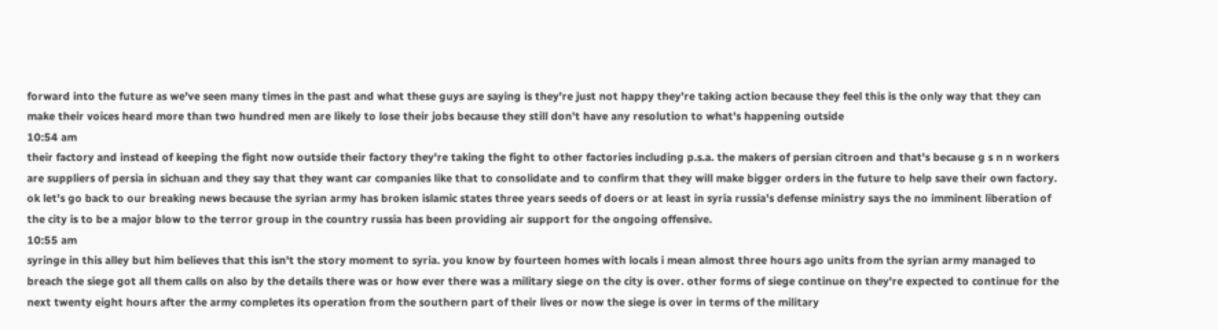forward into the future as we've seen many times in the past and what these guys are saying is they're just not happy they're taking action because they feel this is the only way that they can make their voices heard more than two hundred men are likely to lose their jobs because they still don't have any resolution to what's happening outside
10:54 am
their factory and instead of keeping the fight now outside their factory they're taking the fight to other factories including p.s.a. the makers of persian citroen and that's because g s n n workers are suppliers of persia in sichuan and they say that they want car companies like that to consolidate and to confirm that they will make bigger orders in the future to help save their own factory. ok let's go back to our breaking news because the syrian army has broken islamic states three years seeds of doers or at least in syria russia's defense ministry says the no imminent liberation of the city is to be a major blow to the terror group in the country russia has been providing air support for the ongoing offensive.
10:55 am
syringe in this alley but him believes that this isn't the story moment to syria. you know by fourteen homes with locals i mean almost three hours ago units from the syrian army managed to breach the siege got all them calls on also by the details there was or how ever there was a military siege on the city is over. other forms of siege continue on they're expected to continue for the next twenty eight hours after the army completes its operation from the southern part of their lives or now the siege is over in terms of the military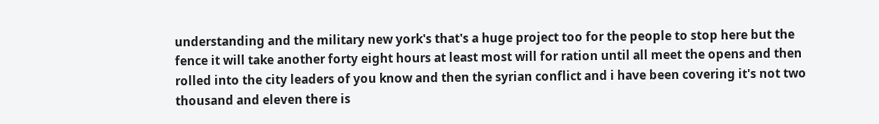understanding and the military new york's that's a huge project too for the people to stop here but the fence it will take another forty eight hours at least most will for ration until all meet the opens and then rolled into the city leaders of you know and then the syrian conflict and i have been covering it's not two thousand and eleven there is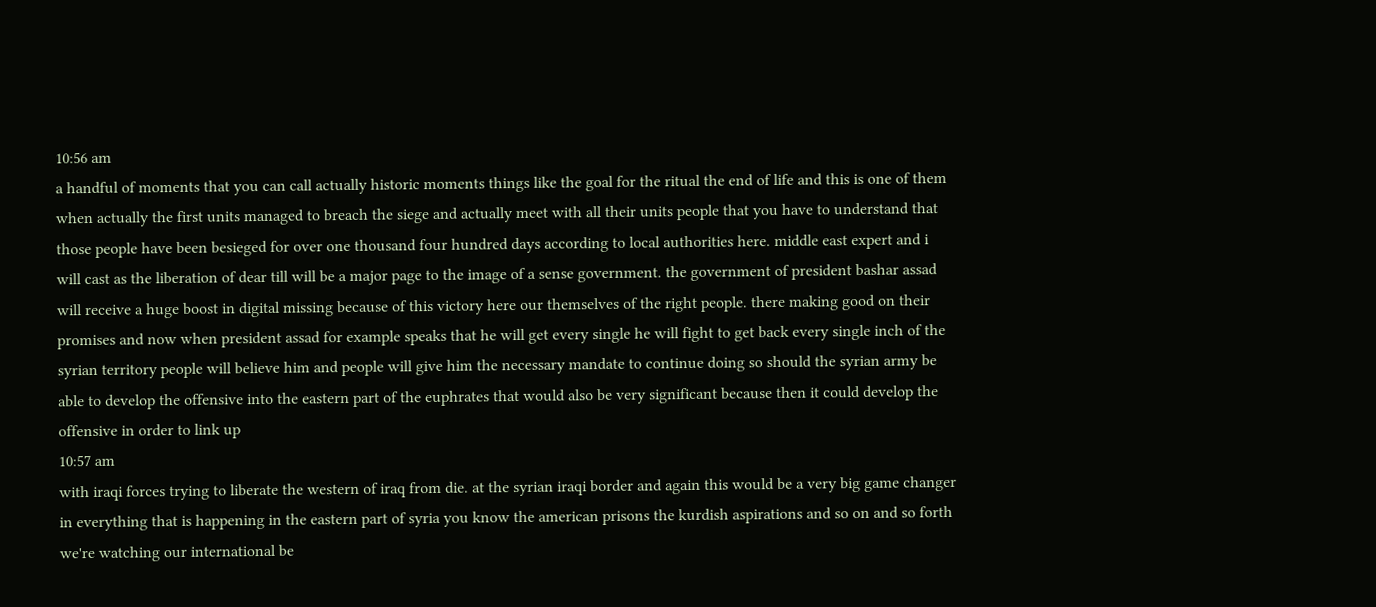10:56 am
a handful of moments that you can call actually historic moments things like the goal for the ritual the end of life and this is one of them when actually the first units managed to breach the siege and actually meet with all their units people that you have to understand that those people have been besieged for over one thousand four hundred days according to local authorities here. middle east expert and i will cast as the liberation of dear till will be a major page to the image of a sense government. the government of president bashar assad will receive a huge boost in digital missing because of this victory here our themselves of the right people. there making good on their promises and now when president assad for example speaks that he will get every single he will fight to get back every single inch of the syrian territory people will believe him and people will give him the necessary mandate to continue doing so should the syrian army be able to develop the offensive into the eastern part of the euphrates that would also be very significant because then it could develop the offensive in order to link up
10:57 am
with iraqi forces trying to liberate the western of iraq from die. at the syrian iraqi border and again this would be a very big game changer in everything that is happening in the eastern part of syria you know the american prisons the kurdish aspirations and so on and so forth we're watching our international be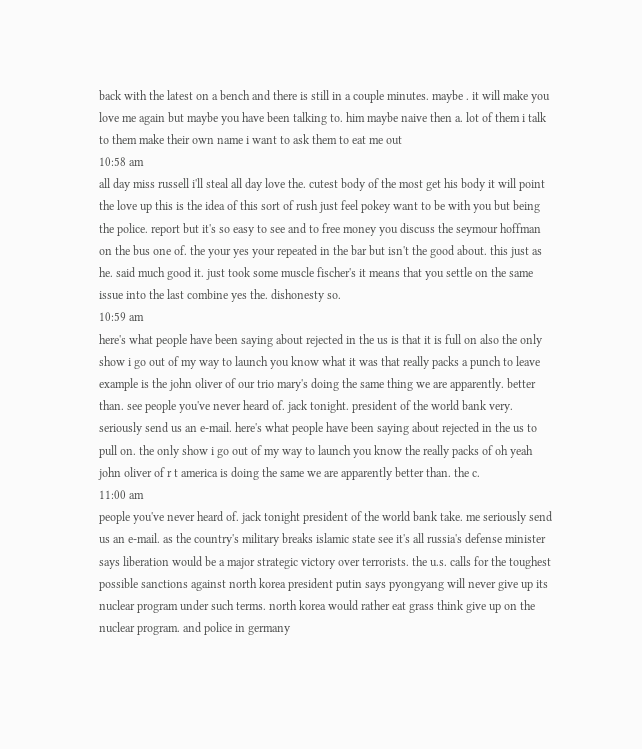back with the latest on a bench and there is still in a couple minutes. maybe . it will make you love me again but maybe you have been talking to. him maybe naive then a. lot of them i talk to them make their own name i want to ask them to eat me out
10:58 am
all day miss russell i'll steal all day love the. cutest body of the most get his body it will point the love up this is the idea of this sort of rush just feel pokey want to be with you but being the police. report but it's so easy to see and to free money you discuss the seymour hoffman on the bus one of. the your yes your repeated in the bar but isn't the good about. this just as he. said much good it. just took some muscle fischer's it means that you settle on the same issue into the last combine yes the. dishonesty so.
10:59 am
here's what people have been saying about rejected in the us is that it is full on also the only show i go out of my way to launch you know what it was that really packs a punch to leave example is the john oliver of our trio mary's doing the same thing we are apparently. better than. see people you've never heard of. jack tonight. president of the world bank very. seriously send us an e-mail. here's what people have been saying about rejected in the us to pull on. the only show i go out of my way to launch you know the really packs of oh yeah john oliver of r t america is doing the same we are apparently better than. the c.
11:00 am
people you've never heard of. jack tonight president of the world bank take. me seriously send us an e-mail. as the country's military breaks islamic state see it's all russia's defense minister says liberation would be a major strategic victory over terrorists. the u.s. calls for the toughest possible sanctions against north korea president putin says pyongyang will never give up its nuclear program under such terms. north korea would rather eat grass think give up on the nuclear program. and police in germany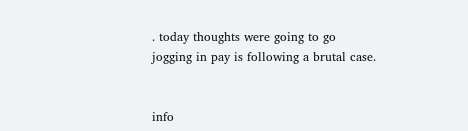. today thoughts were going to go jogging in pay is following a brutal case.


info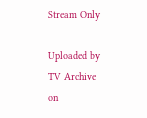Stream Only

Uploaded by TV Archive on